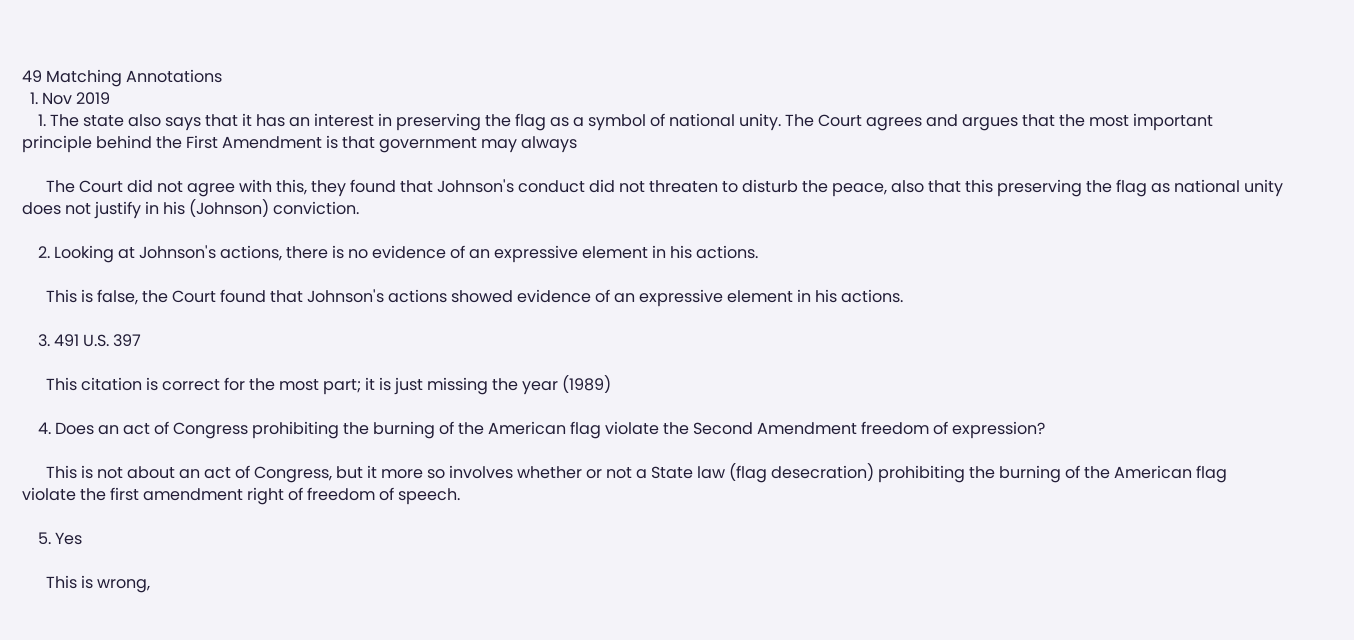49 Matching Annotations
  1. Nov 2019
    1. The state also says that it has an interest in preserving the flag as a symbol of national unity. The Court agrees and argues that the most important principle behind the First Amendment is that government may always

      The Court did not agree with this, they found that Johnson's conduct did not threaten to disturb the peace, also that this preserving the flag as national unity does not justify in his (Johnson) conviction.

    2. Looking at Johnson's actions, there is no evidence of an expressive element in his actions.

      This is false, the Court found that Johnson's actions showed evidence of an expressive element in his actions.

    3. 491 U.S. 397

      This citation is correct for the most part; it is just missing the year (1989)

    4. Does an act of Congress prohibiting the burning of the American flag violate the Second Amendment freedom of expression?

      This is not about an act of Congress, but it more so involves whether or not a State law (flag desecration) prohibiting the burning of the American flag violate the first amendment right of freedom of speech.

    5. Yes

      This is wrong,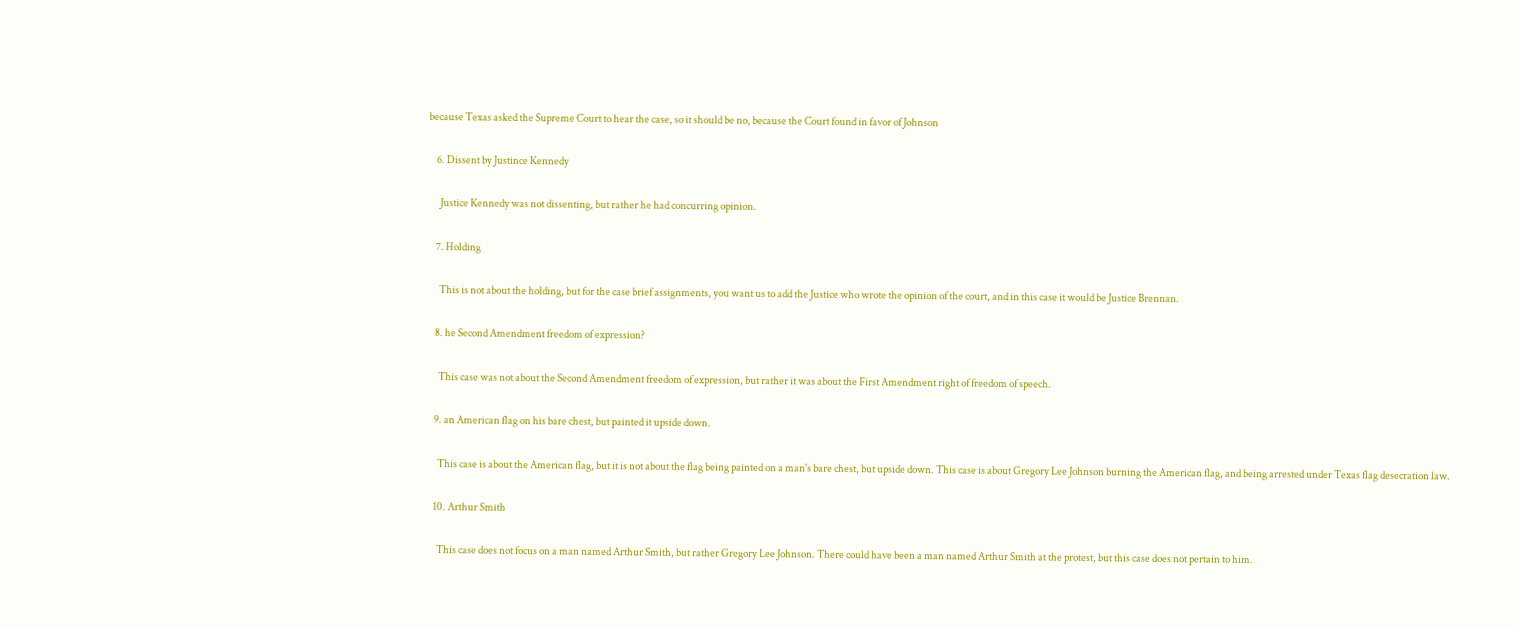because Texas asked the Supreme Court to hear the case, so it should be no, because the Court found in favor of Johnson

    6. Dissent by Justince Kennedy

      Justice Kennedy was not dissenting, but rather he had concurring opinion.

    7. Holding

      This is not about the holding, but for the case brief assignments, you want us to add the Justice who wrote the opinion of the court, and in this case it would be Justice Brennan.

    8. he Second Amendment freedom of expression?

      This case was not about the Second Amendment freedom of expression, but rather it was about the First Amendment right of freedom of speech.

    9. an American flag on his bare chest, but painted it upside down.

      This case is about the American flag, but it is not about the flag being painted on a man's bare chest, but upside down. This case is about Gregory Lee Johnson burning the American flag, and being arrested under Texas flag desecration law.

    10. Arthur Smith

      This case does not focus on a man named Arthur Smith, but rather Gregory Lee Johnson. There could have been a man named Arthur Smith at the protest, but this case does not pertain to him.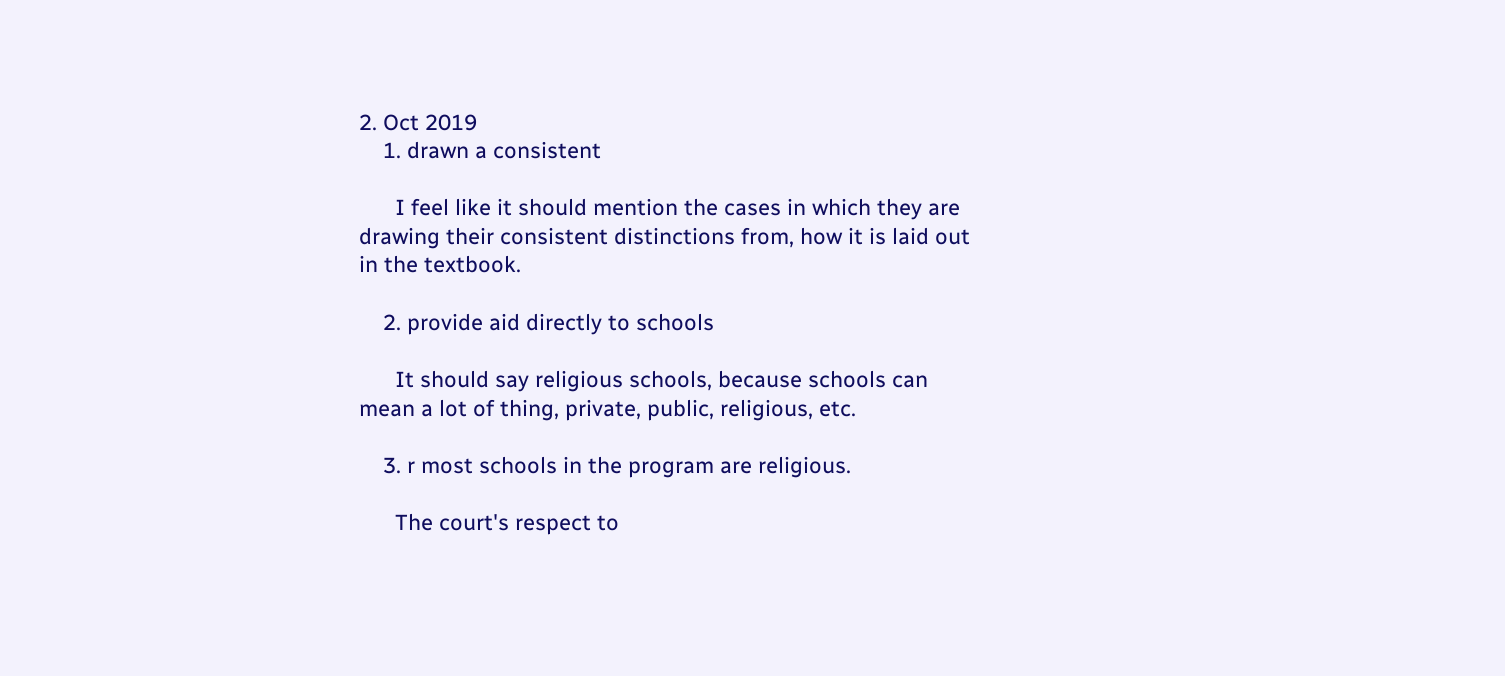2. Oct 2019
    1. drawn a consistent

      I feel like it should mention the cases in which they are drawing their consistent distinctions from, how it is laid out in the textbook.

    2. provide aid directly to schools

      It should say religious schools, because schools can mean a lot of thing, private, public, religious, etc.

    3. r most schools in the program are religious.

      The court's respect to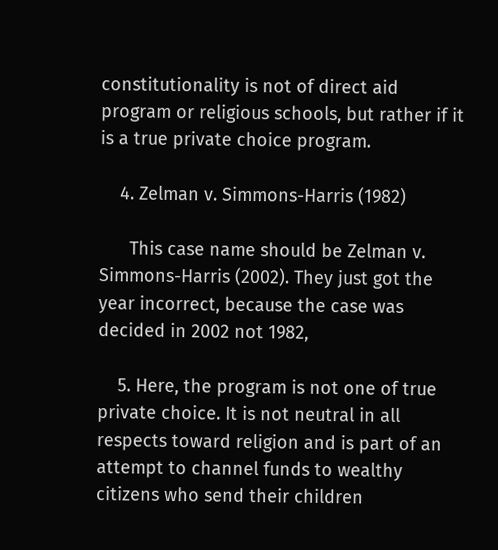constitutionality is not of direct aid program or religious schools, but rather if it is a true private choice program.

    4. Zelman v. Simmons-Harris (1982)

      This case name should be Zelman v. Simmons-Harris (2002). They just got the year incorrect, because the case was decided in 2002 not 1982,

    5. Here, the program is not one of true private choice. It is not neutral in all respects toward religion and is part of an attempt to channel funds to wealthy citizens who send their children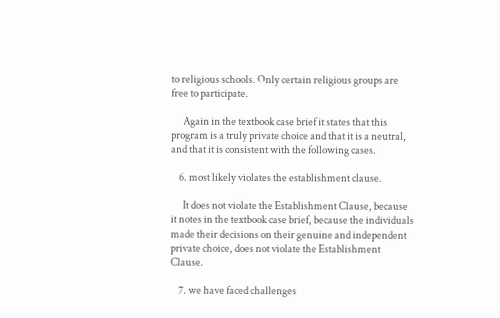to religious schools. Only certain religious groups are free to participate.

      Again in the textbook case brief it states that this program is a truly private choice and that it is a neutral, and that it is consistent with the following cases.

    6. most likely violates the establishment clause.

      It does not violate the Establishment Clause, because it notes in the textbook case brief, because the individuals made their decisions on their genuine and independent private choice, does not violate the Establishment Clause.

    7. we have faced challenges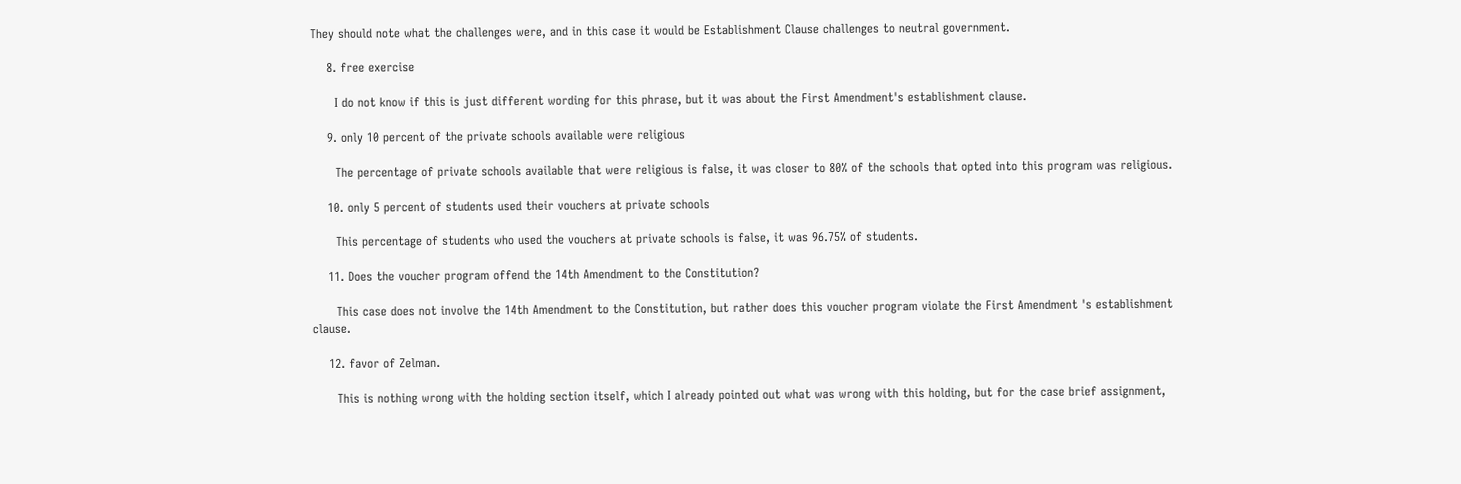They should note what the challenges were, and in this case it would be Establishment Clause challenges to neutral government.

    8. free exercise

      I do not know if this is just different wording for this phrase, but it was about the First Amendment's establishment clause.

    9. only 10 percent of the private schools available were religious

      The percentage of private schools available that were religious is false, it was closer to 80% of the schools that opted into this program was religious.

    10. only 5 percent of students used their vouchers at private schools

      This percentage of students who used the vouchers at private schools is false, it was 96.75% of students.

    11. Does the voucher program offend the 14th Amendment to the Constitution?

      This case does not involve the 14th Amendment to the Constitution, but rather does this voucher program violate the First Amendment 's establishment clause.

    12. favor of Zelman.

      This is nothing wrong with the holding section itself, which I already pointed out what was wrong with this holding, but for the case brief assignment,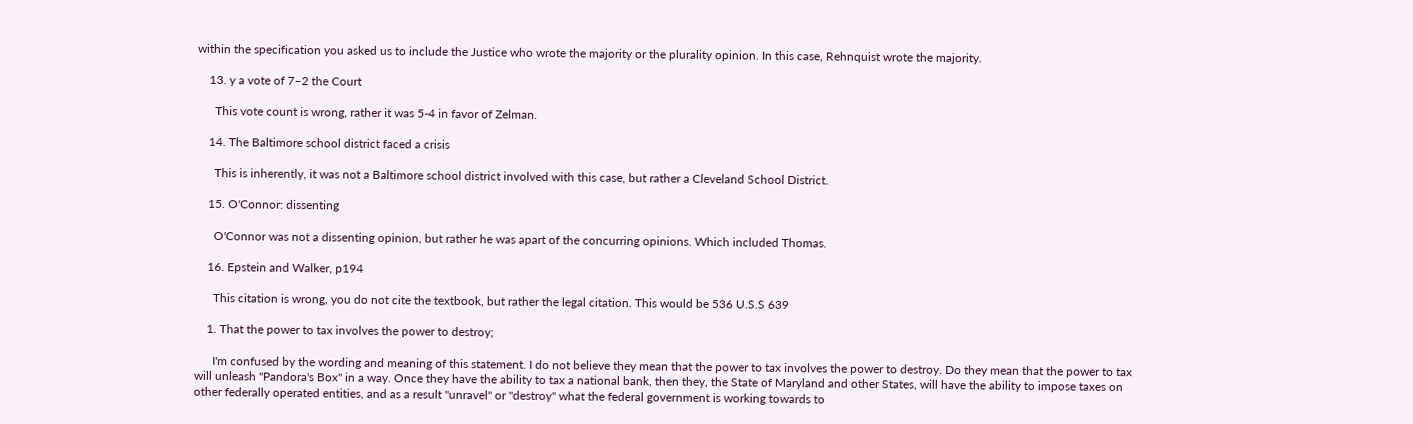within the specification you asked us to include the Justice who wrote the majority or the plurality opinion. In this case, Rehnquist wrote the majority.

    13. y a vote of 7–2 the Court

      This vote count is wrong, rather it was 5-4 in favor of Zelman.

    14. The Baltimore school district faced a crisis

      This is inherently, it was not a Baltimore school district involved with this case, but rather a Cleveland School District.

    15. O'Connor: dissenting

      O'Connor was not a dissenting opinion, but rather he was apart of the concurring opinions. Which included Thomas.

    16. Epstein and Walker, p194

      This citation is wrong, you do not cite the textbook, but rather the legal citation. This would be 536 U.S.S 639

    1. That the power to tax involves the power to destroy;

      I'm confused by the wording and meaning of this statement. I do not believe they mean that the power to tax involves the power to destroy. Do they mean that the power to tax will unleash "Pandora's Box" in a way. Once they have the ability to tax a national bank, then they, the State of Maryland and other States, will have the ability to impose taxes on other federally operated entities, and as a result "unravel" or "destroy" what the federal government is working towards to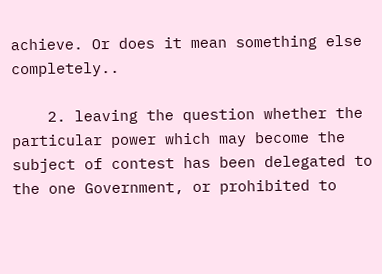achieve. Or does it mean something else completely..

    2. leaving the question whether the particular power which may become the subject of contest has been delegated to the one Government, or prohibited to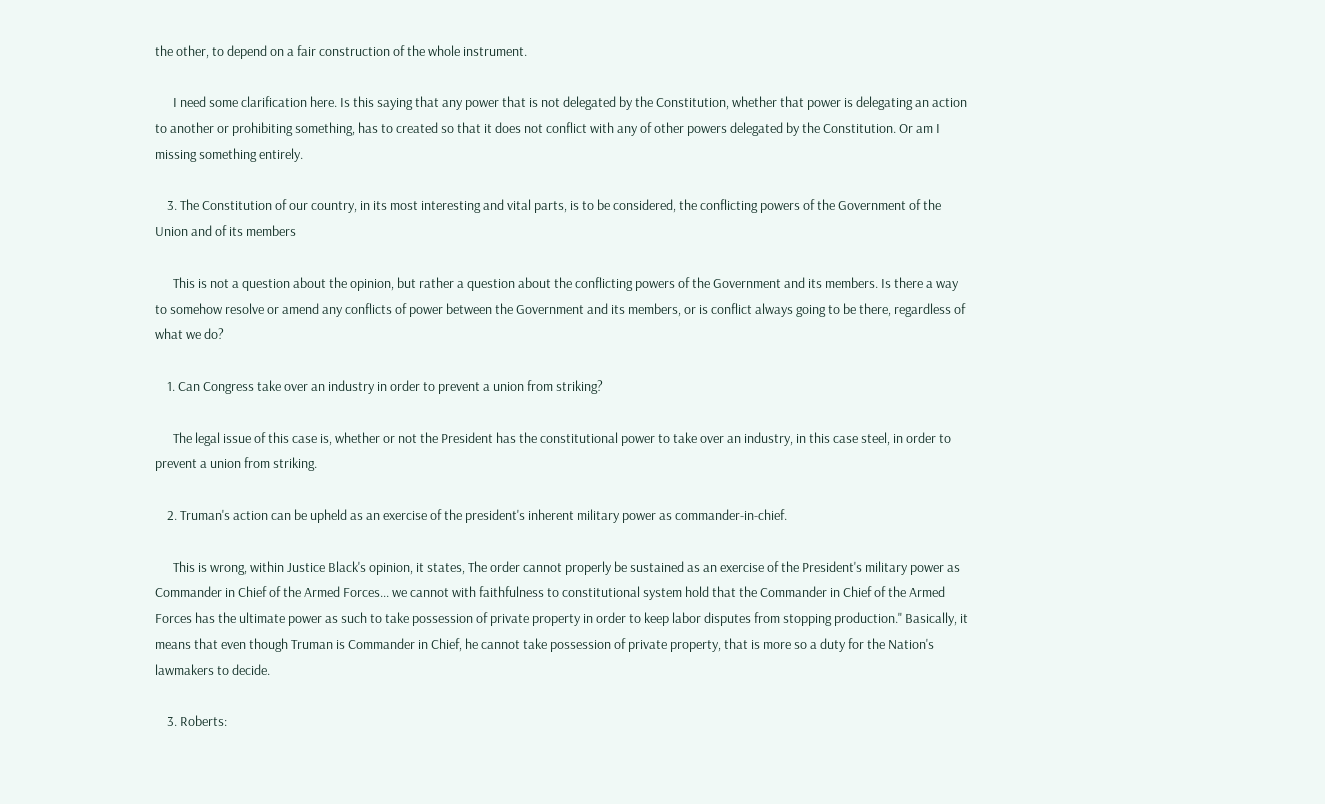the other, to depend on a fair construction of the whole instrument.

      I need some clarification here. Is this saying that any power that is not delegated by the Constitution, whether that power is delegating an action to another or prohibiting something, has to created so that it does not conflict with any of other powers delegated by the Constitution. Or am I missing something entirely.

    3. The Constitution of our country, in its most interesting and vital parts, is to be considered, the conflicting powers of the Government of the Union and of its members

      This is not a question about the opinion, but rather a question about the conflicting powers of the Government and its members. Is there a way to somehow resolve or amend any conflicts of power between the Government and its members, or is conflict always going to be there, regardless of what we do?

    1. Can Congress take over an industry in order to prevent a union from striking?

      The legal issue of this case is, whether or not the President has the constitutional power to take over an industry, in this case steel, in order to prevent a union from striking.

    2. Truman's action can be upheld as an exercise of the president's inherent military power as commander-in-chief.

      This is wrong, within Justice Black's opinion, it states, The order cannot properly be sustained as an exercise of the President's military power as Commander in Chief of the Armed Forces... we cannot with faithfulness to constitutional system hold that the Commander in Chief of the Armed Forces has the ultimate power as such to take possession of private property in order to keep labor disputes from stopping production." Basically, it means that even though Truman is Commander in Chief, he cannot take possession of private property, that is more so a duty for the Nation's lawmakers to decide.

    3. Roberts: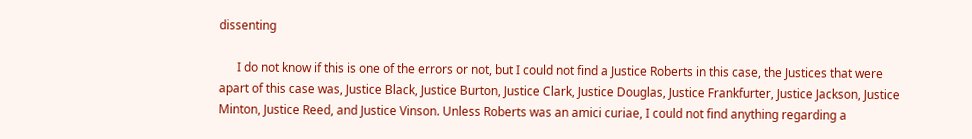dissenting

      I do not know if this is one of the errors or not, but I could not find a Justice Roberts in this case, the Justices that were apart of this case was, Justice Black, Justice Burton, Justice Clark, Justice Douglas, Justice Frankfurter, Justice Jackson, Justice Minton, Justice Reed, and Justice Vinson. Unless Roberts was an amici curiae, I could not find anything regarding a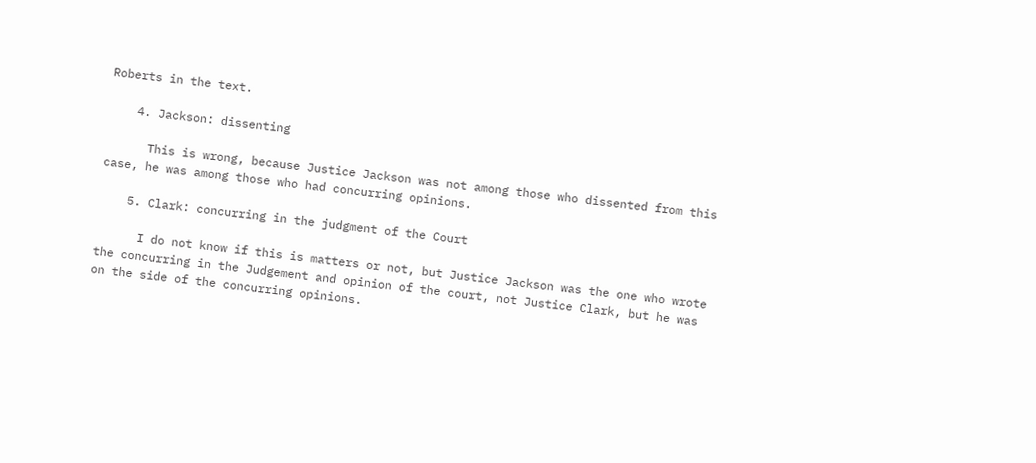Roberts in the text.

    4. Jackson: dissenting

      This is wrong, because Justice Jackson was not among those who dissented from this case, he was among those who had concurring opinions.

    5. Clark: concurring in the judgment of the Court

      I do not know if this is matters or not, but Justice Jackson was the one who wrote the concurring in the Judgement and opinion of the court, not Justice Clark, but he was on the side of the concurring opinions.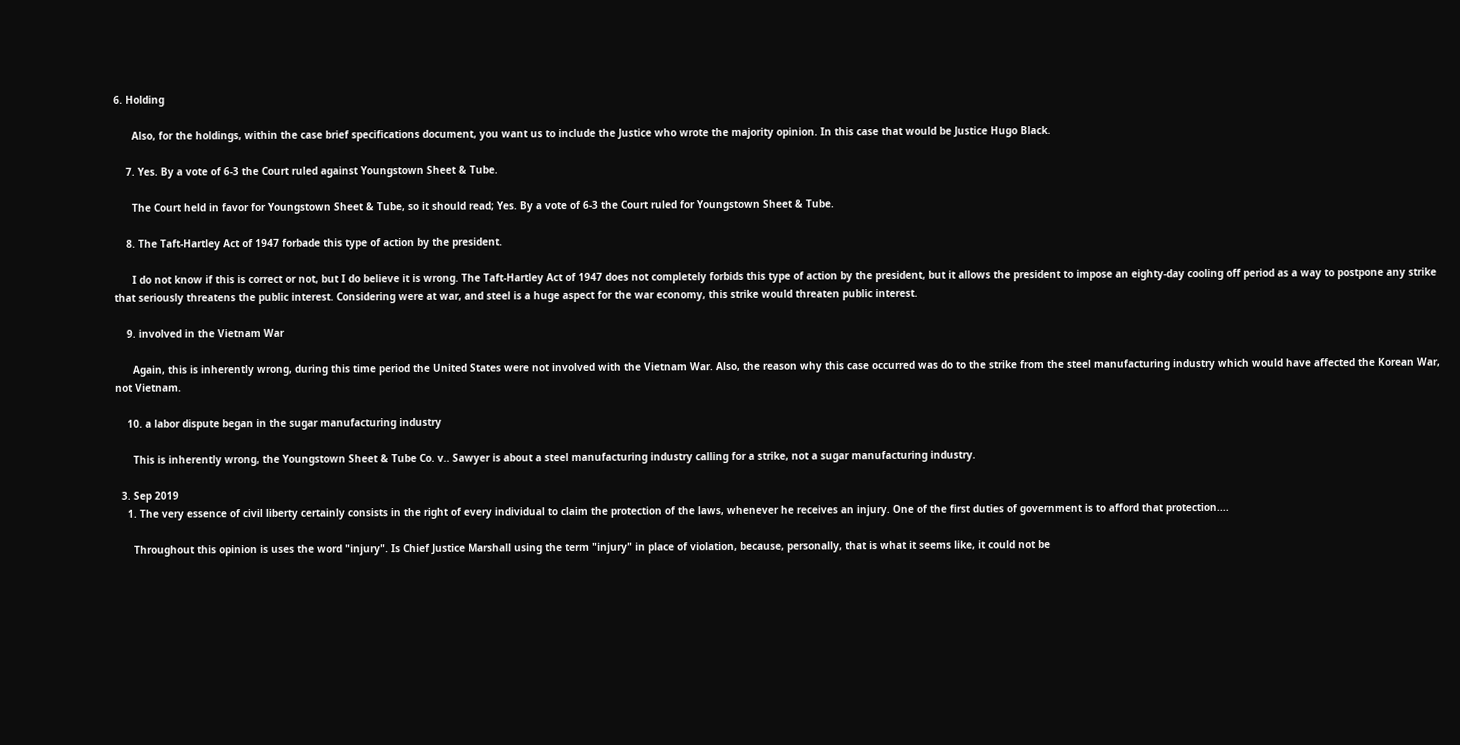6. Holding

      Also, for the holdings, within the case brief specifications document, you want us to include the Justice who wrote the majority opinion. In this case that would be Justice Hugo Black.

    7. Yes. By a vote of 6-3 the Court ruled against Youngstown Sheet & Tube.

      The Court held in favor for Youngstown Sheet & Tube, so it should read; Yes. By a vote of 6-3 the Court ruled for Youngstown Sheet & Tube.

    8. The Taft-Hartley Act of 1947 forbade this type of action by the president.

      I do not know if this is correct or not, but I do believe it is wrong. The Taft-Hartley Act of 1947 does not completely forbids this type of action by the president, but it allows the president to impose an eighty-day cooling off period as a way to postpone any strike that seriously threatens the public interest. Considering were at war, and steel is a huge aspect for the war economy, this strike would threaten public interest.

    9. involved in the Vietnam War

      Again, this is inherently wrong, during this time period the United States were not involved with the Vietnam War. Also, the reason why this case occurred was do to the strike from the steel manufacturing industry which would have affected the Korean War, not Vietnam.

    10. a labor dispute began in the sugar manufacturing industry

      This is inherently wrong, the Youngstown Sheet & Tube Co. v.. Sawyer is about a steel manufacturing industry calling for a strike, not a sugar manufacturing industry.

  3. Sep 2019
    1. The very essence of civil liberty certainly consists in the right of every individual to claim the protection of the laws, whenever he receives an injury. One of the first duties of government is to afford that protection....

      Throughout this opinion is uses the word "injury". Is Chief Justice Marshall using the term "injury" in place of violation, because, personally, that is what it seems like, it could not be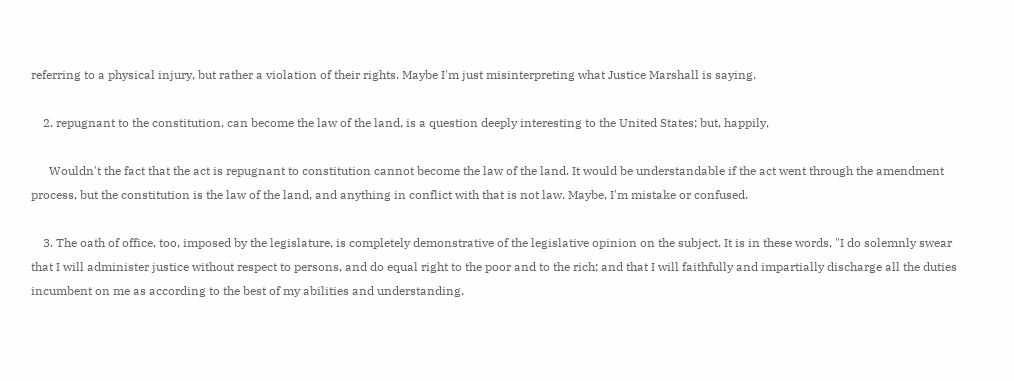referring to a physical injury, but rather a violation of their rights. Maybe I'm just misinterpreting what Justice Marshall is saying.

    2. repugnant to the constitution, can become the law of the land, is a question deeply interesting to the United States; but, happily,

      Wouldn't the fact that the act is repugnant to constitution cannot become the law of the land. It would be understandable if the act went through the amendment process, but the constitution is the law of the land, and anything in conflict with that is not law. Maybe, I'm mistake or confused.

    3. The oath of office, too, imposed by the legislature, is completely demonstrative of the legislative opinion on the subject. It is in these words, "I do solemnly swear that I will administer justice without respect to persons, and do equal right to the poor and to the rich; and that I will faithfully and impartially discharge all the duties incumbent on me as according to the best of my abilities and understanding,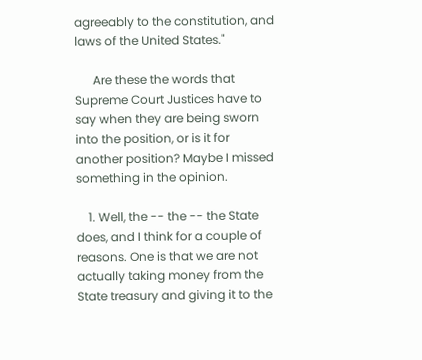agreeably to the constitution, and laws of the United States."

      Are these the words that Supreme Court Justices have to say when they are being sworn into the position, or is it for another position? Maybe I missed something in the opinion.

    1. Well, the -- the -- the State does, and I think for a couple of reasons. One is that we are not actually taking money from the State treasury and giving it to the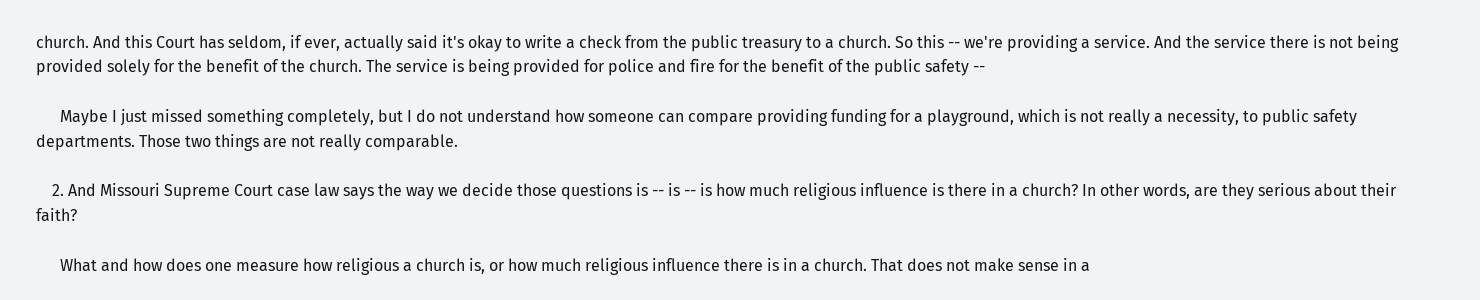church. And this Court has seldom, if ever, actually said it's okay to write a check from the public treasury to a church. So this -- we're providing a service. And the service there is not being provided solely for the benefit of the church. The service is being provided for police and fire for the benefit of the public safety --

      Maybe I just missed something completely, but I do not understand how someone can compare providing funding for a playground, which is not really a necessity, to public safety departments. Those two things are not really comparable.

    2. And Missouri Supreme Court case law says the way we decide those questions is -- is -- is how much religious influence is there in a church? In other words, are they serious about their faith?

      What and how does one measure how religious a church is, or how much religious influence there is in a church. That does not make sense in a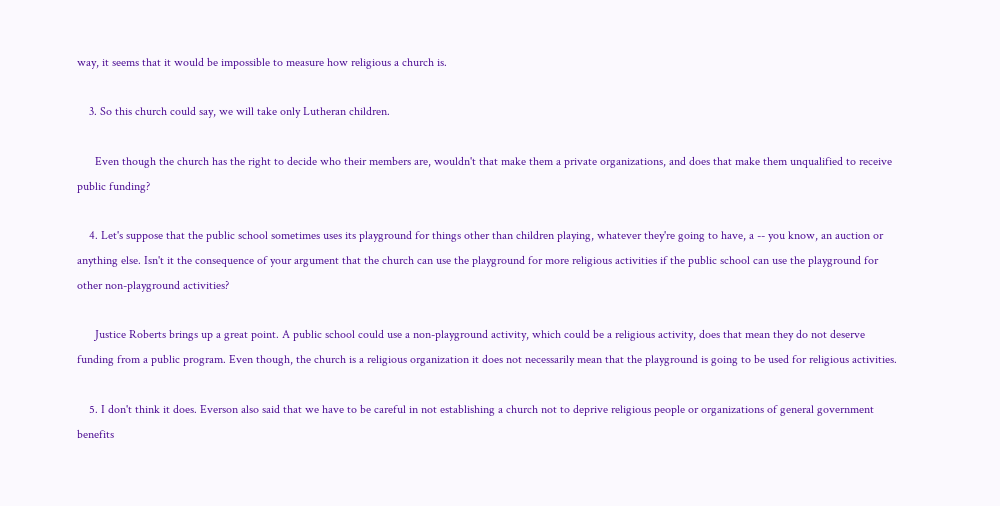way, it seems that it would be impossible to measure how religious a church is.

    3. So this church could say, we will take only Lutheran children.

      Even though the church has the right to decide who their members are, wouldn't that make them a private organizations, and does that make them unqualified to receive public funding?

    4. Let's suppose that the public school sometimes uses its playground for things other than children playing, whatever they're going to have, a -- you know, an auction or anything else. Isn't it the consequence of your argument that the church can use the playground for more religious activities if the public school can use the playground for other non-playground activities?

      Justice Roberts brings up a great point. A public school could use a non-playground activity, which could be a religious activity, does that mean they do not deserve funding from a public program. Even though, the church is a religious organization it does not necessarily mean that the playground is going to be used for religious activities.

    5. I don't think it does. Everson also said that we have to be careful in not establishing a church not to deprive religious people or organizations of general government benefits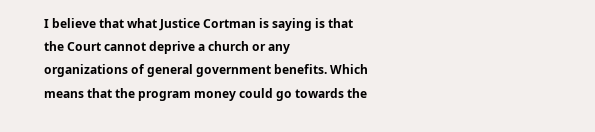I believe that what Justice Cortman is saying is that the Court cannot deprive a church or any organizations of general government benefits. Which means that the program money could go towards the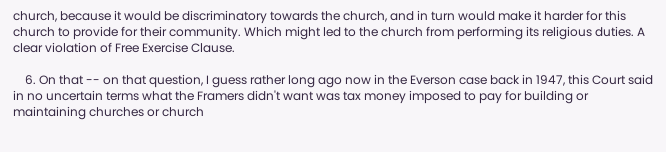church, because it would be discriminatory towards the church, and in turn would make it harder for this church to provide for their community. Which might led to the church from performing its religious duties. A clear violation of Free Exercise Clause.

    6. On that -- on that question, I guess rather long ago now in the Everson case back in 1947, this Court said in no uncertain terms what the Framers didn't want was tax money imposed to pay for building or maintaining churches or church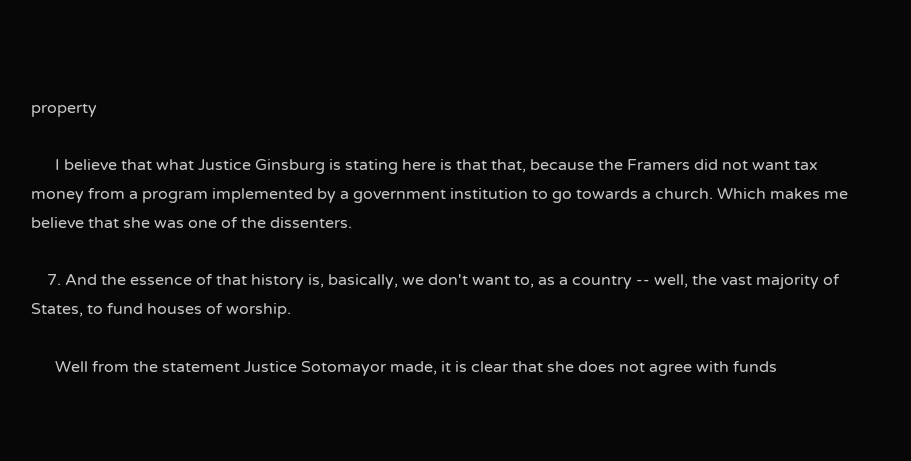property

      I believe that what Justice Ginsburg is stating here is that that, because the Framers did not want tax money from a program implemented by a government institution to go towards a church. Which makes me believe that she was one of the dissenters.

    7. And the essence of that history is, basically, we don't want to, as a country -- well, the vast majority of States, to fund houses of worship.

      Well from the statement Justice Sotomayor made, it is clear that she does not agree with funds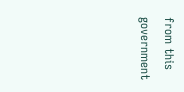from this government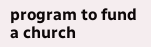program to fund a church